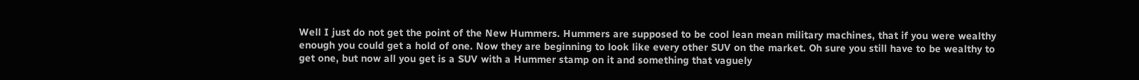Well I just do not get the point of the New Hummers. Hummers are supposed to be cool lean mean military machines, that if you were wealthy enough you could get a hold of one. Now they are beginning to look like every other SUV on the market. Oh sure you still have to be wealthy to get one, but now all you get is a SUV with a Hummer stamp on it and something that vaguely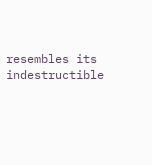resembles its indestructible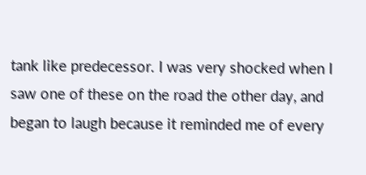tank like predecessor. I was very shocked when I saw one of these on the road the other day, and began to laugh because it reminded me of every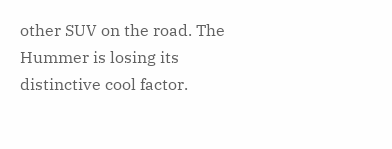other SUV on the road. The Hummer is losing its distinctive cool factor.